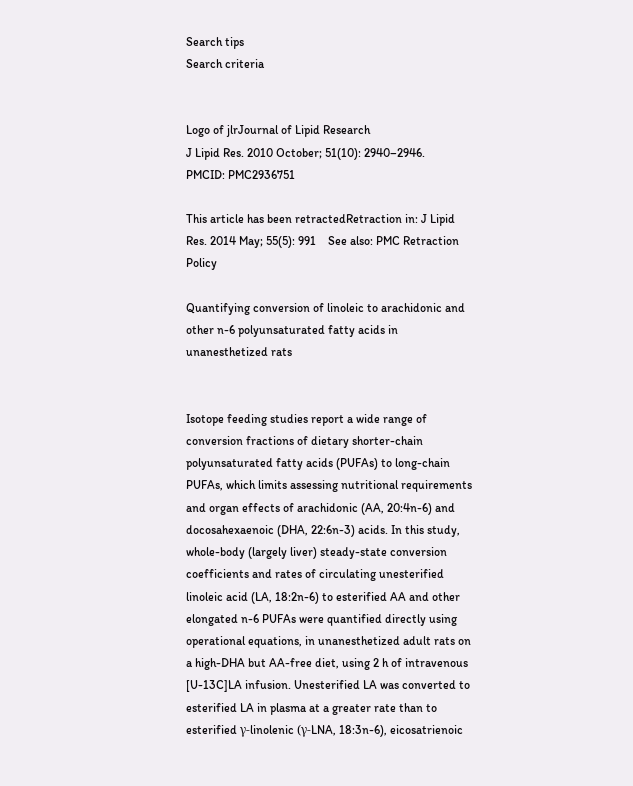Search tips
Search criteria


Logo of jlrJournal of Lipid Research
J Lipid Res. 2010 October; 51(10): 2940–2946.
PMCID: PMC2936751

This article has been retractedRetraction in: J Lipid Res. 2014 May; 55(5): 991    See also: PMC Retraction Policy

Quantifying conversion of linoleic to arachidonic and other n-6 polyunsaturated fatty acids in unanesthetized rats


Isotope feeding studies report a wide range of conversion fractions of dietary shorter-chain polyunsaturated fatty acids (PUFAs) to long-chain PUFAs, which limits assessing nutritional requirements and organ effects of arachidonic (AA, 20:4n-6) and docosahexaenoic (DHA, 22:6n-3) acids. In this study, whole-body (largely liver) steady-state conversion coefficients and rates of circulating unesterified linoleic acid (LA, 18:2n-6) to esterified AA and other elongated n-6 PUFAs were quantified directly using operational equations, in unanesthetized adult rats on a high-DHA but AA-free diet, using 2 h of intravenous [U-13C]LA infusion. Unesterified LA was converted to esterified LA in plasma at a greater rate than to esterified γ-linolenic (γ-LNA, 18:3n-6), eicosatrienoic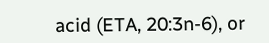acid (ETA, 20:3n-6), or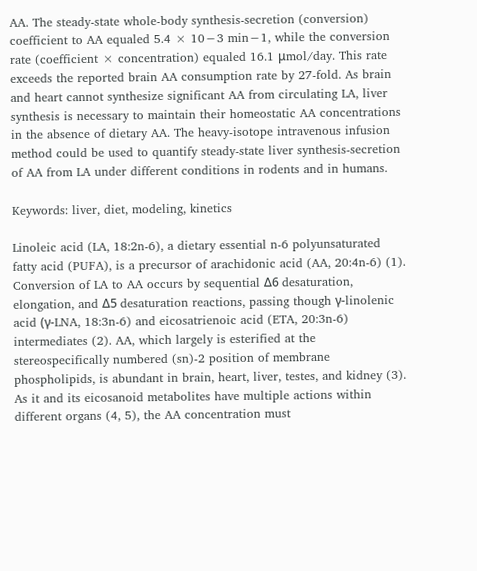AA. The steady-state whole-body synthesis-secretion (conversion) coefficient to AA equaled 5.4 × 10−3 min−1, while the conversion rate (coefficient × concentration) equaled 16.1 μmol/day. This rate exceeds the reported brain AA consumption rate by 27-fold. As brain and heart cannot synthesize significant AA from circulating LA, liver synthesis is necessary to maintain their homeostatic AA concentrations in the absence of dietary AA. The heavy-isotope intravenous infusion method could be used to quantify steady-state liver synthesis-secretion of AA from LA under different conditions in rodents and in humans.

Keywords: liver, diet, modeling, kinetics

Linoleic acid (LA, 18:2n-6), a dietary essential n-6 polyunsaturated fatty acid (PUFA), is a precursor of arachidonic acid (AA, 20:4n-6) (1). Conversion of LA to AA occurs by sequential Δ6 desaturation, elongation, and Δ5 desaturation reactions, passing though γ-linolenic acid (γ-LNA, 18:3n-6) and eicosatrienoic acid (ETA, 20:3n-6) intermediates (2). AA, which largely is esterified at the stereospecifically numbered (sn)-2 position of membrane phospholipids, is abundant in brain, heart, liver, testes, and kidney (3). As it and its eicosanoid metabolites have multiple actions within different organs (4, 5), the AA concentration must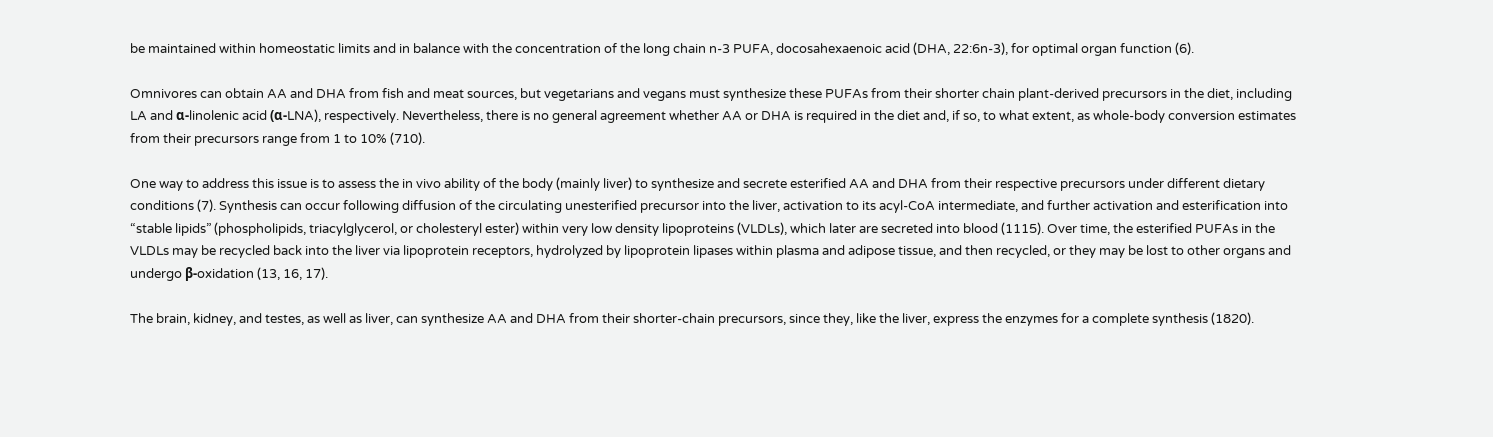be maintained within homeostatic limits and in balance with the concentration of the long chain n-3 PUFA, docosahexaenoic acid (DHA, 22:6n-3), for optimal organ function (6).

Omnivores can obtain AA and DHA from fish and meat sources, but vegetarians and vegans must synthesize these PUFAs from their shorter chain plant-derived precursors in the diet, including LA and α-linolenic acid (α-LNA), respectively. Nevertheless, there is no general agreement whether AA or DHA is required in the diet and, if so, to what extent, as whole-body conversion estimates from their precursors range from 1 to 10% (710).

One way to address this issue is to assess the in vivo ability of the body (mainly liver) to synthesize and secrete esterified AA and DHA from their respective precursors under different dietary conditions (7). Synthesis can occur following diffusion of the circulating unesterified precursor into the liver, activation to its acyl-CoA intermediate, and further activation and esterification into “stable lipids” (phospholipids, triacylglycerol, or cholesteryl ester) within very low density lipoproteins (VLDLs), which later are secreted into blood (1115). Over time, the esterified PUFAs in the VLDLs may be recycled back into the liver via lipoprotein receptors, hydrolyzed by lipoprotein lipases within plasma and adipose tissue, and then recycled, or they may be lost to other organs and undergo β-oxidation (13, 16, 17).

The brain, kidney, and testes, as well as liver, can synthesize AA and DHA from their shorter-chain precursors, since they, like the liver, express the enzymes for a complete synthesis (1820).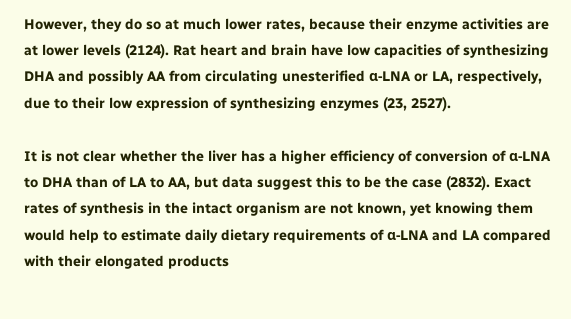However, they do so at much lower rates, because their enzyme activities are at lower levels (2124). Rat heart and brain have low capacities of synthesizing DHA and possibly AA from circulating unesterified α-LNA or LA, respectively, due to their low expression of synthesizing enzymes (23, 2527).

It is not clear whether the liver has a higher efficiency of conversion of α-LNA to DHA than of LA to AA, but data suggest this to be the case (2832). Exact rates of synthesis in the intact organism are not known, yet knowing them would help to estimate daily dietary requirements of α-LNA and LA compared with their elongated products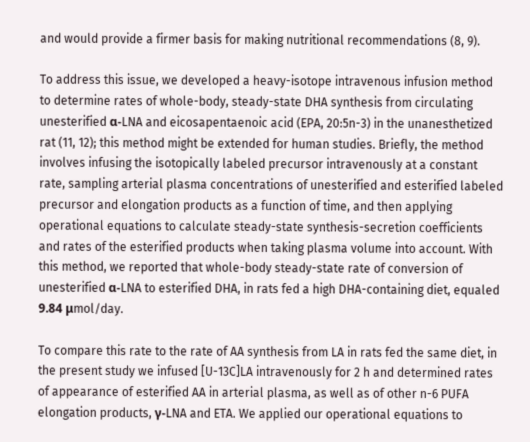and would provide a firmer basis for making nutritional recommendations (8, 9).

To address this issue, we developed a heavy-isotope intravenous infusion method to determine rates of whole-body, steady-state DHA synthesis from circulating unesterified α-LNA and eicosapentaenoic acid (EPA, 20:5n-3) in the unanesthetized rat (11, 12); this method might be extended for human studies. Briefly, the method involves infusing the isotopically labeled precursor intravenously at a constant rate, sampling arterial plasma concentrations of unesterified and esterified labeled precursor and elongation products as a function of time, and then applying operational equations to calculate steady-state synthesis-secretion coefficients and rates of the esterified products when taking plasma volume into account. With this method, we reported that whole-body steady-state rate of conversion of unesterified α-LNA to esterified DHA, in rats fed a high DHA-containing diet, equaled 9.84 μmol/day.

To compare this rate to the rate of AA synthesis from LA in rats fed the same diet, in the present study we infused [U-13C]LA intravenously for 2 h and determined rates of appearance of esterified AA in arterial plasma, as well as of other n-6 PUFA elongation products, γ-LNA and ETA. We applied our operational equations to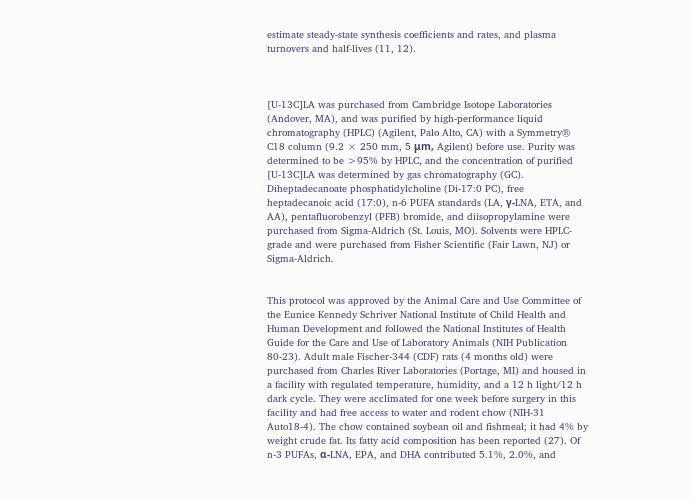estimate steady-state synthesis coefficients and rates, and plasma turnovers and half-lives (11, 12).



[U-13C]LA was purchased from Cambridge Isotope Laboratories (Andover, MA), and was purified by high-performance liquid chromatography (HPLC) (Agilent, Palo Alto, CA) with a Symmetry® C18 column (9.2 × 250 mm, 5 μm, Agilent) before use. Purity was determined to be >95% by HPLC, and the concentration of purified [U-13C]LA was determined by gas chromatography (GC). Diheptadecanoate phosphatidylcholine (Di-17:0 PC), free heptadecanoic acid (17:0), n-6 PUFA standards (LA, γ-LNA, ETA, and AA), pentafluorobenzyl (PFB) bromide, and diisopropylamine were purchased from Sigma-Aldrich (St. Louis, MO). Solvents were HPLC-grade and were purchased from Fisher Scientific (Fair Lawn, NJ) or Sigma-Aldrich.


This protocol was approved by the Animal Care and Use Committee of the Eunice Kennedy Schriver National Institute of Child Health and Human Development and followed the National Institutes of Health Guide for the Care and Use of Laboratory Animals (NIH Publication 80-23). Adult male Fischer-344 (CDF) rats (4 months old) were purchased from Charles River Laboratories (Portage, MI) and housed in a facility with regulated temperature, humidity, and a 12 h light/12 h dark cycle. They were acclimated for one week before surgery in this facility and had free access to water and rodent chow (NIH-31 Auto18-4). The chow contained soybean oil and fishmeal; it had 4% by weight crude fat. Its fatty acid composition has been reported (27). Of n-3 PUFAs, α-LNA, EPA, and DHA contributed 5.1%, 2.0%, and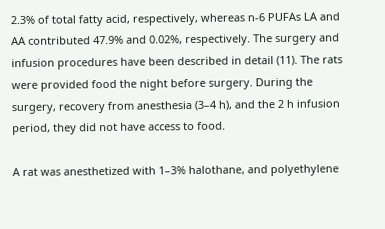2.3% of total fatty acid, respectively, whereas n-6 PUFAs LA and AA contributed 47.9% and 0.02%, respectively. The surgery and infusion procedures have been described in detail (11). The rats were provided food the night before surgery. During the surgery, recovery from anesthesia (3–4 h), and the 2 h infusion period, they did not have access to food.

A rat was anesthetized with 1–3% halothane, and polyethylene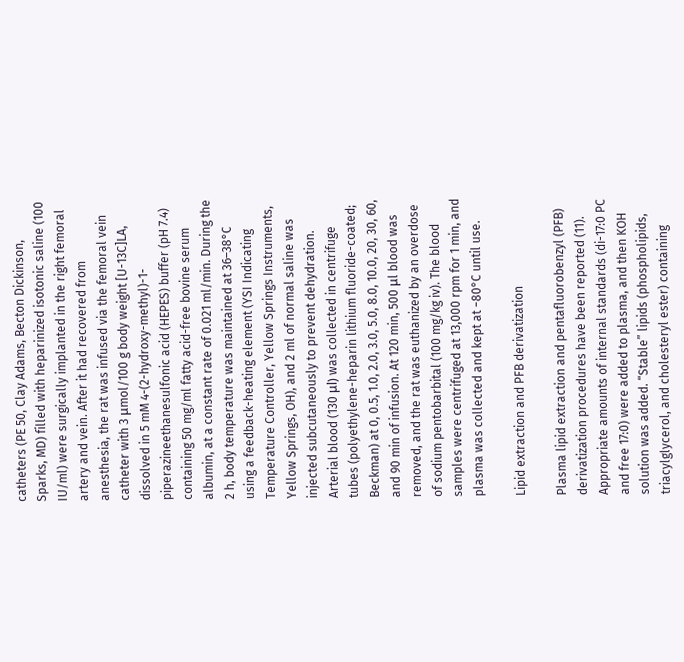catheters (PE 50, Clay Adams, Becton Dickinson, Sparks, MD) filled with heparinized isotonic saline (100 IU/ml) were surgically implanted in the right femoral artery and vein. After it had recovered from anesthesia, the rat was infused via the femoral vein catheter with 3 μmol/100 g body weight [U-13C]LA, dissolved in 5 mM 4-(2-hydroxy-methyl)-1-piperazineethanesulfonic acid (HEPES) buffer (pH 7.4) containing 50 mg/ml fatty acid-free bovine serum albumin, at a constant rate of 0.021 ml/min. During the 2 h, body temperature was maintained at 36–38°C using a feedback-heating element (YSI Indicating Temperature Controller, Yellow Springs Instruments, Yellow Springs, OH), and 2 ml of normal saline was injected subcutaneously to prevent dehydration. Arterial blood (130 μl) was collected in centrifuge tubes (polyethylene-heparin lithium fluoride-coated; Beckman) at 0, 0.5, 1.0, 2.0, 3.0, 5.0, 8.0, 10.0, 20, 30, 60, and 90 min of infusion. At 120 min, 500 μl blood was removed, and the rat was euthanized by an overdose of sodium pentobarbital (100 mg/kg iv). The blood samples were centrifuged at 13,000 rpm for 1 min, and plasma was collected and kept at −80°C until use.

Lipid extraction and PFB derivatization

Plasma lipid extraction and pentafluorobenzyl (PFB) derivatization procedures have been reported (11). Appropriate amounts of internal standards (di-17:0 PC and free 17:0) were added to plasma, and then KOH solution was added. “Stable” lipids (phospholipids, triacylglycerol, and cholesteryl ester) containing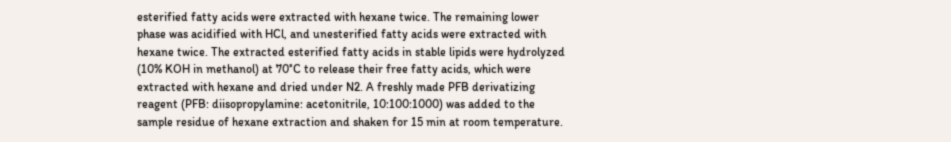esterified fatty acids were extracted with hexane twice. The remaining lower phase was acidified with HCl, and unesterified fatty acids were extracted with hexane twice. The extracted esterified fatty acids in stable lipids were hydrolyzed (10% KOH in methanol) at 70°C to release their free fatty acids, which were extracted with hexane and dried under N2. A freshly made PFB derivatizing reagent (PFB: diisopropylamine: acetonitrile, 10:100:1000) was added to the sample residue of hexane extraction and shaken for 15 min at room temperature.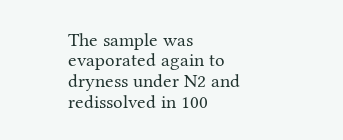The sample was evaporated again to dryness under N2 and redissolved in 100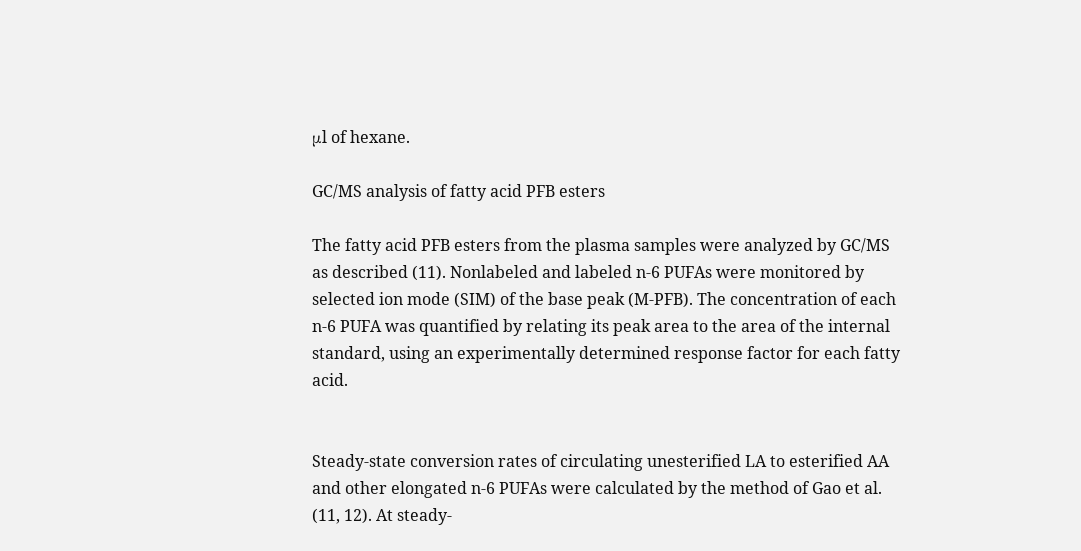μl of hexane.

GC/MS analysis of fatty acid PFB esters

The fatty acid PFB esters from the plasma samples were analyzed by GC/MS as described (11). Nonlabeled and labeled n-6 PUFAs were monitored by selected ion mode (SIM) of the base peak (M-PFB). The concentration of each n-6 PUFA was quantified by relating its peak area to the area of the internal standard, using an experimentally determined response factor for each fatty acid.


Steady-state conversion rates of circulating unesterified LA to esterified AA and other elongated n-6 PUFAs were calculated by the method of Gao et al. (11, 12). At steady-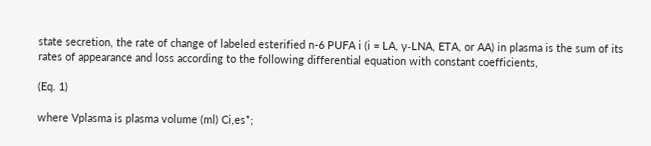state secretion, the rate of change of labeled esterified n-6 PUFA i (i = LA, γ-LNA, ETA, or AA) in plasma is the sum of its rates of appearance and loss according to the following differential equation with constant coefficients,

(Eq. 1)

where Vplasma is plasma volume (ml) Ci,es*;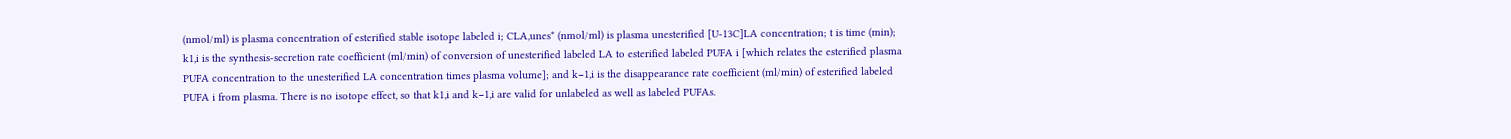(nmol/ml) is plasma concentration of esterified stable isotope labeled i; CLA,unes* (nmol/ml) is plasma unesterified [U-13C]LA concentration; t is time (min); k1,i is the synthesis-secretion rate coefficient (ml/min) of conversion of unesterified labeled LA to esterified labeled PUFA i [which relates the esterified plasma PUFA concentration to the unesterified LA concentration times plasma volume]; and k−1,i is the disappearance rate coefficient (ml/min) of esterified labeled PUFA i from plasma. There is no isotope effect, so that k1,i and k−1,i are valid for unlabeled as well as labeled PUFAs.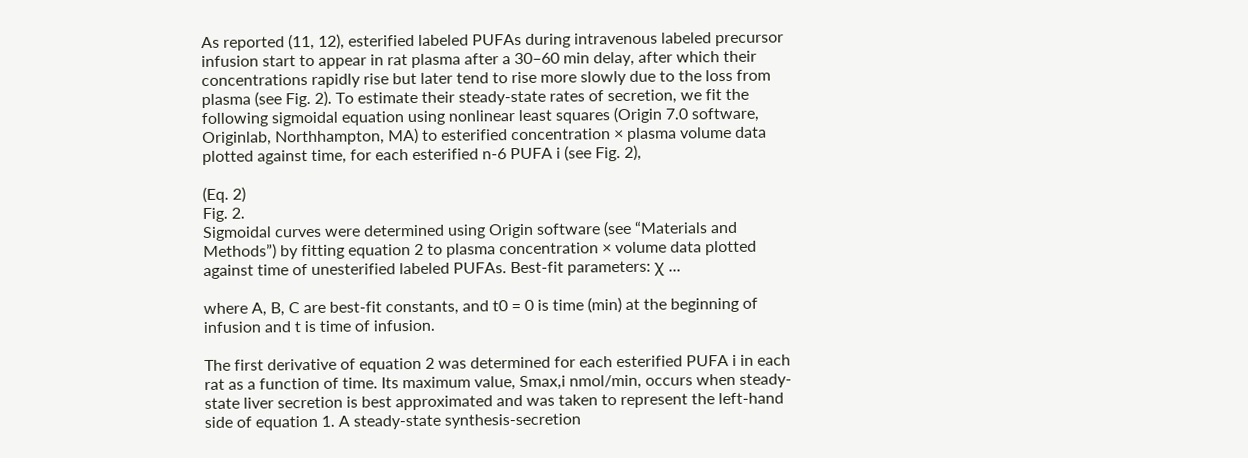As reported (11, 12), esterified labeled PUFAs during intravenous labeled precursor infusion start to appear in rat plasma after a 30–60 min delay, after which their concentrations rapidly rise but later tend to rise more slowly due to the loss from plasma (see Fig. 2). To estimate their steady-state rates of secretion, we fit the following sigmoidal equation using nonlinear least squares (Origin 7.0 software, Originlab, Northhampton, MA) to esterified concentration × plasma volume data plotted against time, for each esterified n-6 PUFA i (see Fig. 2),

(Eq. 2)
Fig. 2.
Sigmoidal curves were determined using Origin software (see “Materials and Methods”) by fitting equation 2 to plasma concentration × volume data plotted against time of unesterified labeled PUFAs. Best-fit parameters: χ ...

where A, B, C are best-fit constants, and t0 = 0 is time (min) at the beginning of infusion and t is time of infusion.

The first derivative of equation 2 was determined for each esterified PUFA i in each rat as a function of time. Its maximum value, Smax,i nmol/min, occurs when steady-state liver secretion is best approximated and was taken to represent the left-hand side of equation 1. A steady-state synthesis-secretion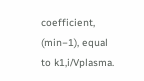coefficient, (min−1), equal to k1,i/Vplasma.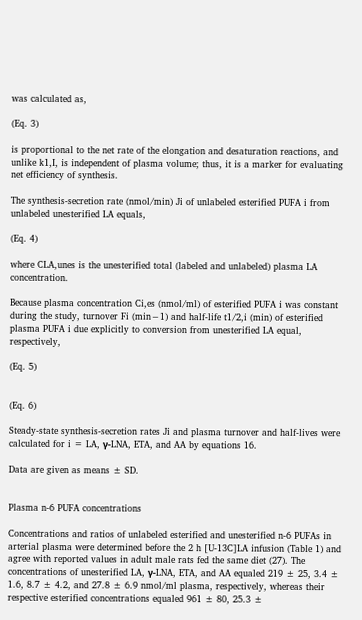was calculated as,

(Eq. 3)

is proportional to the net rate of the elongation and desaturation reactions, and unlike k1,I, is independent of plasma volume; thus, it is a marker for evaluating net efficiency of synthesis.

The synthesis-secretion rate (nmol/min) Ji of unlabeled esterified PUFA i from unlabeled unesterified LA equals,

(Eq. 4)

where CLA,unes is the unesterified total (labeled and unlabeled) plasma LA concentration.

Because plasma concentration Ci,es (nmol/ml) of esterified PUFA i was constant during the study, turnover Fi (min−1) and half-life t1/2,i (min) of esterified plasma PUFA i due explicitly to conversion from unesterified LA equal, respectively,

(Eq. 5)


(Eq. 6)

Steady-state synthesis-secretion rates Ji and plasma turnover and half-lives were calculated for i = LA, γ-LNA, ETA, and AA by equations 16.

Data are given as means ± SD.


Plasma n-6 PUFA concentrations

Concentrations and ratios of unlabeled esterified and unesterified n-6 PUFAs in arterial plasma were determined before the 2 h [U-13C]LA infusion (Table 1) and agree with reported values in adult male rats fed the same diet (27). The concentrations of unesterified LA, γ-LNA, ETA, and AA equaled 219 ± 25, 3.4 ± 1.6, 8.7 ± 4.2, and 27.8 ± 6.9 nmol/ml plasma, respectively, whereas their respective esterified concentrations equaled 961 ± 80, 25.3 ±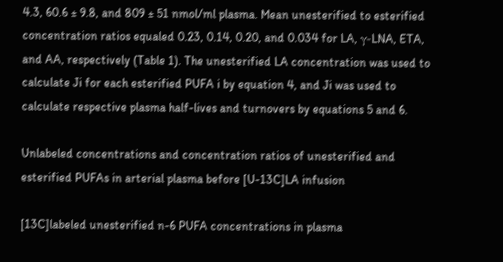4.3, 60.6 ± 9.8, and 809 ± 51 nmol/ml plasma. Mean unesterified to esterified concentration ratios equaled 0.23, 0.14, 0.20, and 0.034 for LA, γ-LNA, ETA, and AA, respectively (Table 1). The unesterified LA concentration was used to calculate Ji for each esterified PUFA i by equation 4, and Ji was used to calculate respective plasma half-lives and turnovers by equations 5 and 6.

Unlabeled concentrations and concentration ratios of unesterified and esterified PUFAs in arterial plasma before [U-13C]LA infusion

[13C]labeled unesterified n-6 PUFA concentrations in plasma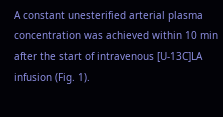A constant unesterified arterial plasma concentration was achieved within 10 min after the start of intravenous [U-13C]LA infusion (Fig. 1).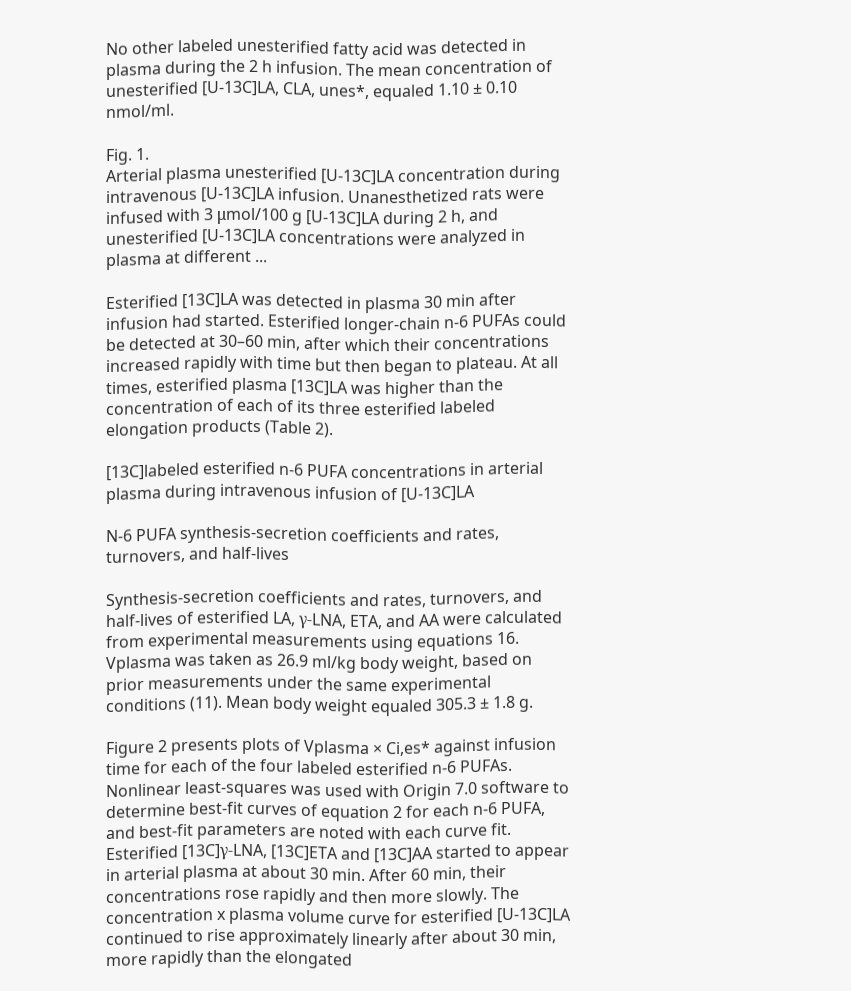No other labeled unesterified fatty acid was detected in plasma during the 2 h infusion. The mean concentration of unesterified [U-13C]LA, CLA, unes*, equaled 1.10 ± 0.10 nmol/ml.

Fig. 1.
Arterial plasma unesterified [U-13C]LA concentration during intravenous [U-13C]LA infusion. Unanesthetized rats were infused with 3 μmol/100 g [U-13C]LA during 2 h, and unesterified [U-13C]LA concentrations were analyzed in plasma at different ...

Esterified [13C]LA was detected in plasma 30 min after infusion had started. Esterified longer-chain n-6 PUFAs could be detected at 30–60 min, after which their concentrations increased rapidly with time but then began to plateau. At all times, esterified plasma [13C]LA was higher than the concentration of each of its three esterified labeled elongation products (Table 2).

[13C]labeled esterified n-6 PUFA concentrations in arterial plasma during intravenous infusion of [U-13C]LA

N-6 PUFA synthesis-secretion coefficients and rates, turnovers, and half-lives

Synthesis-secretion coefficients and rates, turnovers, and half-lives of esterified LA, γ-LNA, ETA, and AA were calculated from experimental measurements using equations 16. Vplasma was taken as 26.9 ml/kg body weight, based on prior measurements under the same experimental conditions (11). Mean body weight equaled 305.3 ± 1.8 g.

Figure 2 presents plots of Vplasma × Ci,es* against infusion time for each of the four labeled esterified n-6 PUFAs. Nonlinear least-squares was used with Origin 7.0 software to determine best-fit curves of equation 2 for each n-6 PUFA, and best-fit parameters are noted with each curve fit. Esterified [13C]γ-LNA, [13C]ETA and [13C]AA started to appear in arterial plasma at about 30 min. After 60 min, their concentrations rose rapidly and then more slowly. The concentration x plasma volume curve for esterified [U-13C]LA continued to rise approximately linearly after about 30 min, more rapidly than the elongated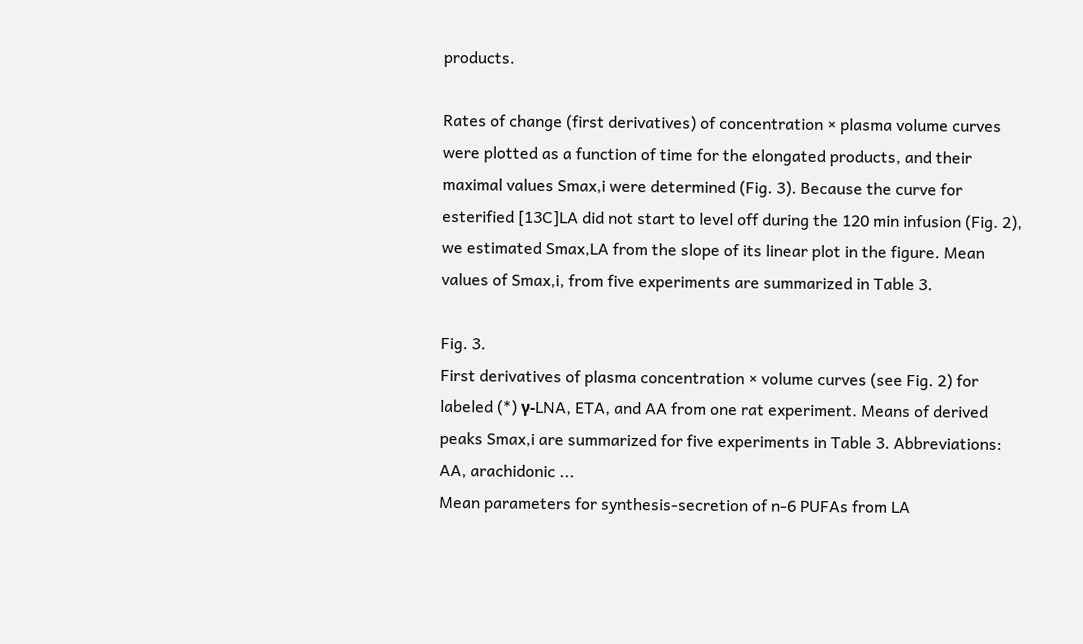products.

Rates of change (first derivatives) of concentration × plasma volume curves were plotted as a function of time for the elongated products, and their maximal values Smax,i were determined (Fig. 3). Because the curve for esterified [13C]LA did not start to level off during the 120 min infusion (Fig. 2), we estimated Smax,LA from the slope of its linear plot in the figure. Mean values of Smax,i, from five experiments are summarized in Table 3.

Fig. 3.
First derivatives of plasma concentration × volume curves (see Fig. 2) for labeled (*) γ-LNA, ETA, and AA from one rat experiment. Means of derived peaks Smax,i are summarized for five experiments in Table 3. Abbreviations: AA, arachidonic ...
Mean parameters for synthesis-secretion of n-6 PUFAs from LA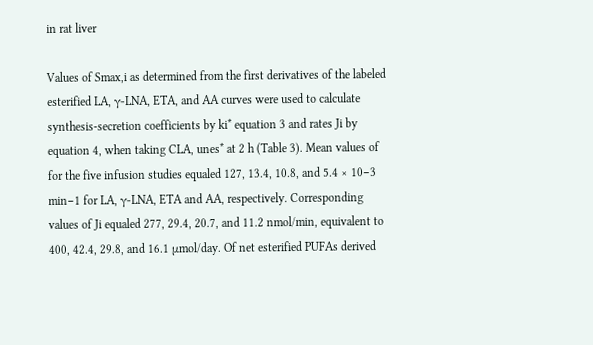in rat liver

Values of Smax,i as determined from the first derivatives of the labeled esterified LA, γ-LNA, ETA, and AA curves were used to calculate synthesis-secretion coefficients by ki* equation 3 and rates Ji by equation 4, when taking CLA, unes* at 2 h (Table 3). Mean values of for the five infusion studies equaled 127, 13.4, 10.8, and 5.4 × 10−3 min−1 for LA, γ-LNA, ETA and AA, respectively. Corresponding values of Ji equaled 277, 29.4, 20.7, and 11.2 nmol/min, equivalent to 400, 42.4, 29.8, and 16.1 μmol/day. Of net esterified PUFAs derived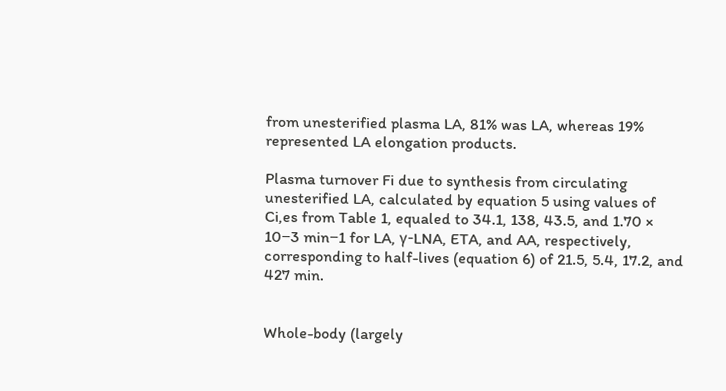from unesterified plasma LA, 81% was LA, whereas 19% represented LA elongation products.

Plasma turnover Fi due to synthesis from circulating unesterified LA, calculated by equation 5 using values of Ci,es from Table 1, equaled to 34.1, 138, 43.5, and 1.70 × 10−3 min−1 for LA, γ-LNA, ETA, and AA, respectively, corresponding to half-lives (equation 6) of 21.5, 5.4, 17.2, and 427 min.


Whole-body (largely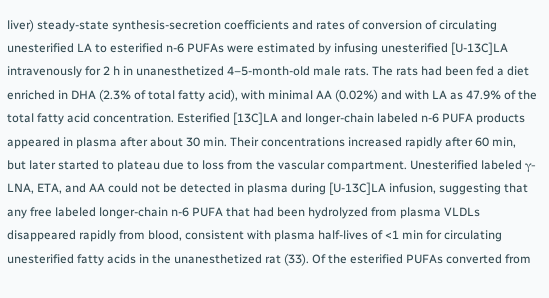liver) steady-state synthesis-secretion coefficients and rates of conversion of circulating unesterified LA to esterified n-6 PUFAs were estimated by infusing unesterified [U-13C]LA intravenously for 2 h in unanesthetized 4–5-month-old male rats. The rats had been fed a diet enriched in DHA (2.3% of total fatty acid), with minimal AA (0.02%) and with LA as 47.9% of the total fatty acid concentration. Esterified [13C]LA and longer-chain labeled n-6 PUFA products appeared in plasma after about 30 min. Their concentrations increased rapidly after 60 min, but later started to plateau due to loss from the vascular compartment. Unesterified labeled γ-LNA, ETA, and AA could not be detected in plasma during [U-13C]LA infusion, suggesting that any free labeled longer-chain n-6 PUFA that had been hydrolyzed from plasma VLDLs disappeared rapidly from blood, consistent with plasma half-lives of <1 min for circulating unesterified fatty acids in the unanesthetized rat (33). Of the esterified PUFAs converted from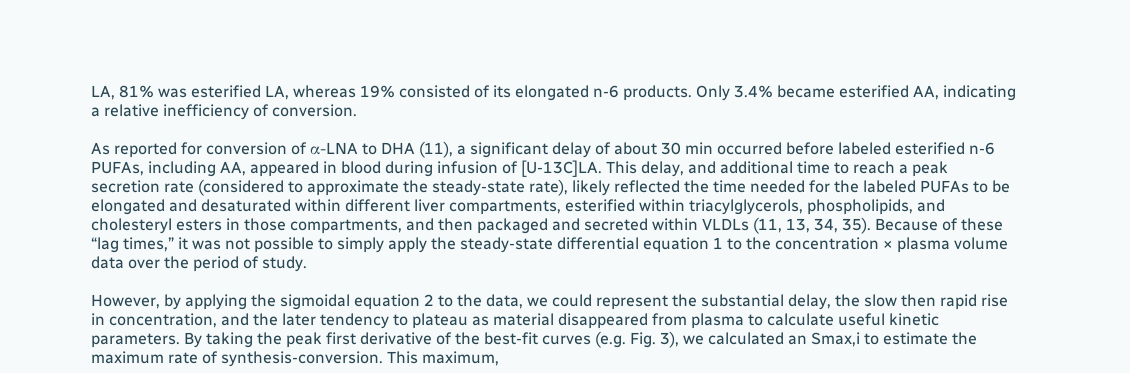LA, 81% was esterified LA, whereas 19% consisted of its elongated n-6 products. Only 3.4% became esterified AA, indicating a relative inefficiency of conversion.

As reported for conversion of α-LNA to DHA (11), a significant delay of about 30 min occurred before labeled esterified n-6 PUFAs, including AA, appeared in blood during infusion of [U-13C]LA. This delay, and additional time to reach a peak secretion rate (considered to approximate the steady-state rate), likely reflected the time needed for the labeled PUFAs to be elongated and desaturated within different liver compartments, esterified within triacylglycerols, phospholipids, and cholesteryl esters in those compartments, and then packaged and secreted within VLDLs (11, 13, 34, 35). Because of these “lag times,” it was not possible to simply apply the steady-state differential equation 1 to the concentration × plasma volume data over the period of study.

However, by applying the sigmoidal equation 2 to the data, we could represent the substantial delay, the slow then rapid rise in concentration, and the later tendency to plateau as material disappeared from plasma to calculate useful kinetic parameters. By taking the peak first derivative of the best-fit curves (e.g. Fig. 3), we calculated an Smax,i to estimate the maximum rate of synthesis-conversion. This maximum,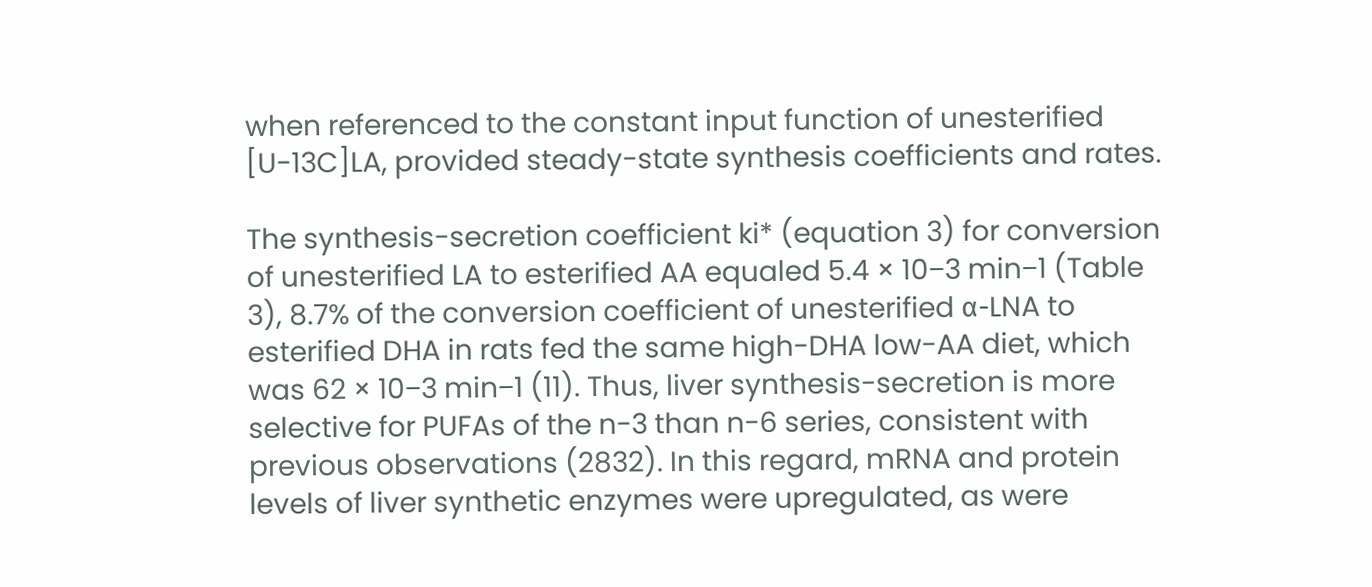when referenced to the constant input function of unesterified [U-13C]LA, provided steady-state synthesis coefficients and rates.

The synthesis-secretion coefficient ki* (equation 3) for conversion of unesterified LA to esterified AA equaled 5.4 × 10−3 min−1 (Table 3), 8.7% of the conversion coefficient of unesterified α-LNA to esterified DHA in rats fed the same high-DHA low-AA diet, which was 62 × 10−3 min−1 (11). Thus, liver synthesis-secretion is more selective for PUFAs of the n-3 than n-6 series, consistent with previous observations (2832). In this regard, mRNA and protein levels of liver synthetic enzymes were upregulated, as were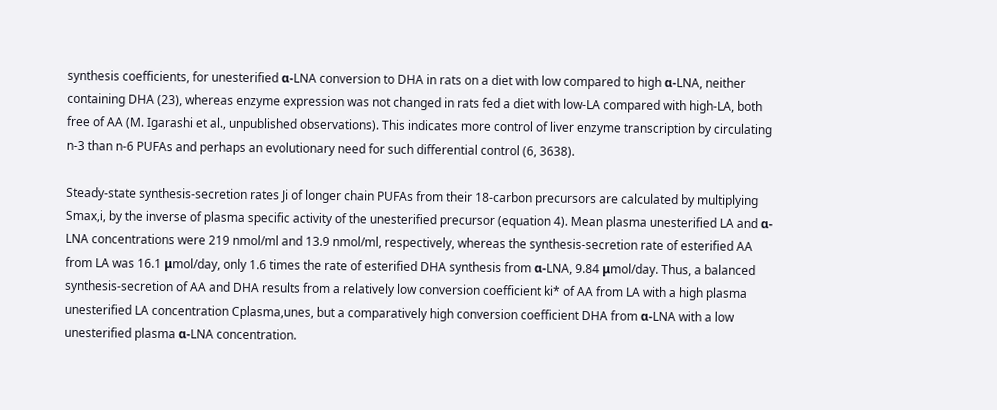synthesis coefficients, for unesterified α-LNA conversion to DHA in rats on a diet with low compared to high α-LNA, neither containing DHA (23), whereas enzyme expression was not changed in rats fed a diet with low-LA compared with high-LA, both free of AA (M. Igarashi et al., unpublished observations). This indicates more control of liver enzyme transcription by circulating n-3 than n-6 PUFAs and perhaps an evolutionary need for such differential control (6, 3638).

Steady-state synthesis-secretion rates Ji of longer chain PUFAs from their 18-carbon precursors are calculated by multiplying Smax,i, by the inverse of plasma specific activity of the unesterified precursor (equation 4). Mean plasma unesterified LA and α-LNA concentrations were 219 nmol/ml and 13.9 nmol/ml, respectively, whereas the synthesis-secretion rate of esterified AA from LA was 16.1 μmol/day, only 1.6 times the rate of esterified DHA synthesis from α-LNA, 9.84 μmol/day. Thus, a balanced synthesis-secretion of AA and DHA results from a relatively low conversion coefficient ki* of AA from LA with a high plasma unesterified LA concentration Cplasma,unes, but a comparatively high conversion coefficient DHA from α-LNA with a low unesterified plasma α-LNA concentration.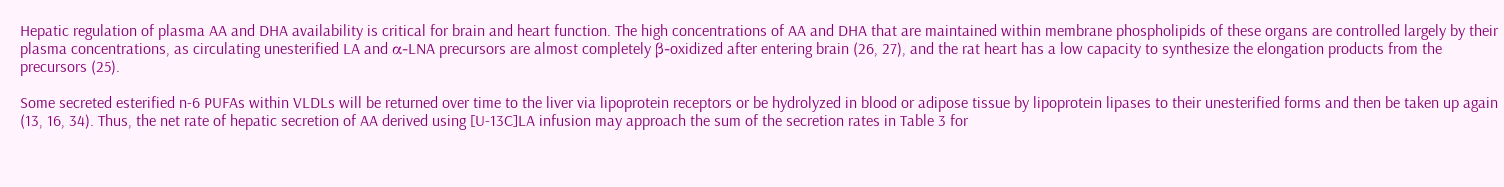Hepatic regulation of plasma AA and DHA availability is critical for brain and heart function. The high concentrations of AA and DHA that are maintained within membrane phospholipids of these organs are controlled largely by their plasma concentrations, as circulating unesterified LA and α-LNA precursors are almost completely β-oxidized after entering brain (26, 27), and the rat heart has a low capacity to synthesize the elongation products from the precursors (25).

Some secreted esterified n-6 PUFAs within VLDLs will be returned over time to the liver via lipoprotein receptors or be hydrolyzed in blood or adipose tissue by lipoprotein lipases to their unesterified forms and then be taken up again (13, 16, 34). Thus, the net rate of hepatic secretion of AA derived using [U-13C]LA infusion may approach the sum of the secretion rates in Table 3 for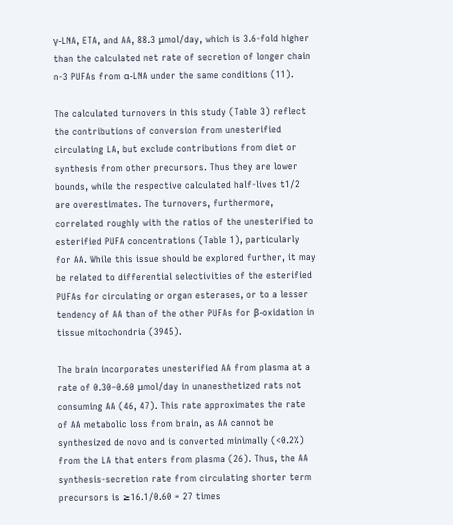γ-LNA, ETA, and AA, 88.3 μmol/day, which is 3.6-fold higher than the calculated net rate of secretion of longer chain n-3 PUFAs from α-LNA under the same conditions (11).

The calculated turnovers in this study (Table 3) reflect the contributions of conversion from unesterified circulating LA, but exclude contributions from diet or synthesis from other precursors. Thus they are lower bounds, while the respective calculated half-lives t1/2 are overestimates. The turnovers, furthermore, correlated roughly with the ratios of the unesterified to esterified PUFA concentrations (Table 1), particularly for AA. While this issue should be explored further, it may be related to differential selectivities of the esterified PUFAs for circulating or organ esterases, or to a lesser tendency of AA than of the other PUFAs for β-oxidation in tissue mitochondria (3945).

The brain incorporates unesterified AA from plasma at a rate of 0.30–0.60 μmol/day in unanesthetized rats not consuming AA (46, 47). This rate approximates the rate of AA metabolic loss from brain, as AA cannot be synthesized de novo and is converted minimally (<0.2%) from the LA that enters from plasma (26). Thus, the AA synthesis-secretion rate from circulating shorter term precursors is ≥16.1/0.60 = 27 times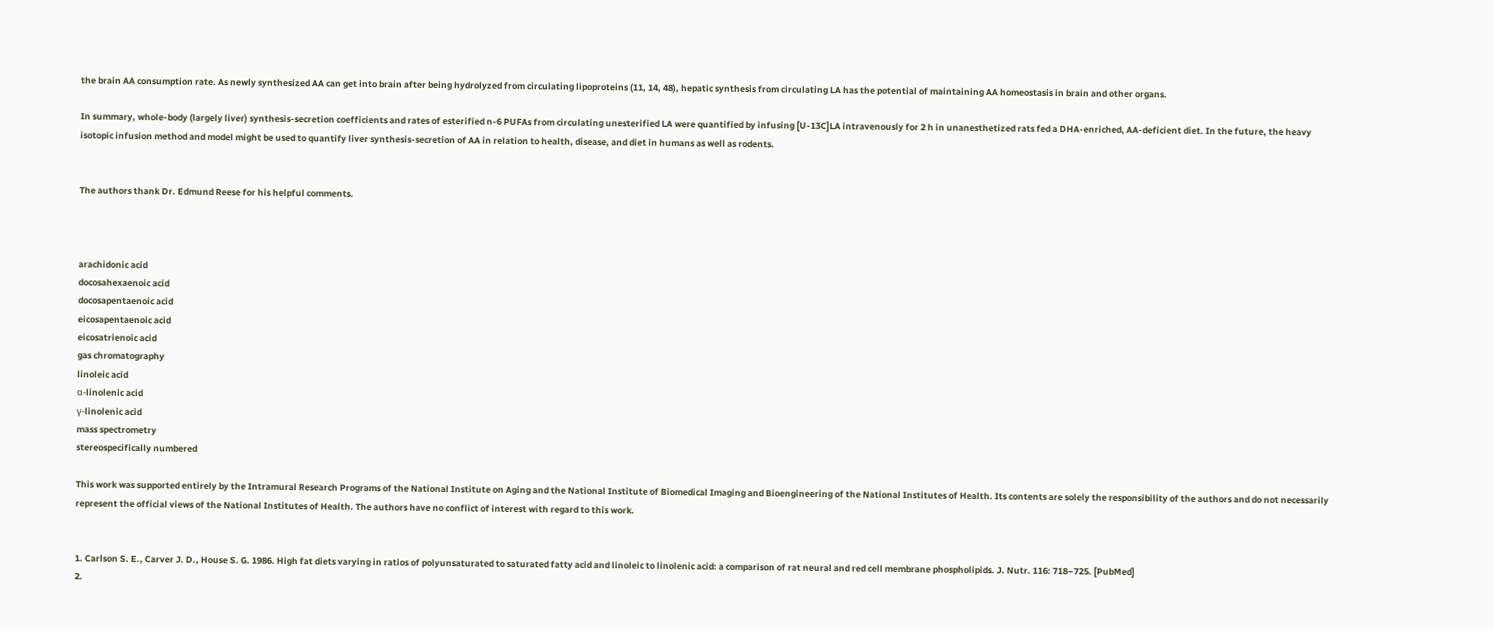the brain AA consumption rate. As newly synthesized AA can get into brain after being hydrolyzed from circulating lipoproteins (11, 14, 48), hepatic synthesis from circulating LA has the potential of maintaining AA homeostasis in brain and other organs.

In summary, whole-body (largely liver) synthesis-secretion coefficients and rates of esterified n-6 PUFAs from circulating unesterified LA were quantified by infusing [U-13C]LA intravenously for 2 h in unanesthetized rats fed a DHA-enriched, AA-deficient diet. In the future, the heavy isotopic infusion method and model might be used to quantify liver synthesis-secretion of AA in relation to health, disease, and diet in humans as well as rodents.


The authors thank Dr. Edmund Reese for his helpful comments.



arachidonic acid
docosahexaenoic acid
docosapentaenoic acid
eicosapentaenoic acid
eicosatrienoic acid
gas chromatography
linoleic acid
α-linolenic acid
γ-linolenic acid
mass spectrometry
stereospecifically numbered

This work was supported entirely by the Intramural Research Programs of the National Institute on Aging and the National Institute of Biomedical Imaging and Bioengineering of the National Institutes of Health. Its contents are solely the responsibility of the authors and do not necessarily represent the official views of the National Institutes of Health. The authors have no conflict of interest with regard to this work.


1. Carlson S. E., Carver J. D., House S. G. 1986. High fat diets varying in ratios of polyunsaturated to saturated fatty acid and linoleic to linolenic acid: a comparison of rat neural and red cell membrane phospholipids. J. Nutr. 116: 718–725. [PubMed]
2.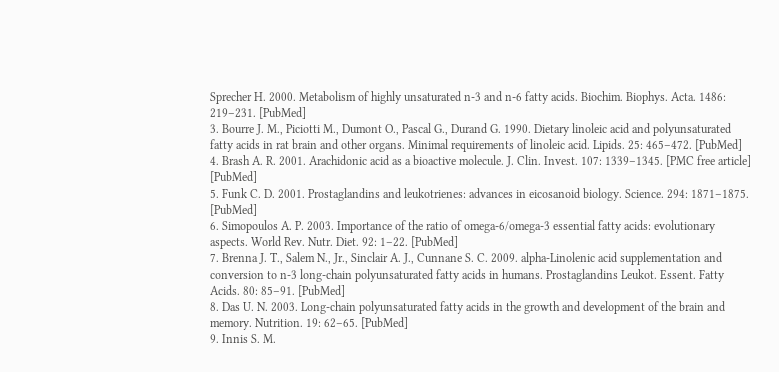Sprecher H. 2000. Metabolism of highly unsaturated n-3 and n-6 fatty acids. Biochim. Biophys. Acta. 1486: 219–231. [PubMed]
3. Bourre J. M., Piciotti M., Dumont O., Pascal G., Durand G. 1990. Dietary linoleic acid and polyunsaturated fatty acids in rat brain and other organs. Minimal requirements of linoleic acid. Lipids. 25: 465–472. [PubMed]
4. Brash A. R. 2001. Arachidonic acid as a bioactive molecule. J. Clin. Invest. 107: 1339–1345. [PMC free article] [PubMed]
5. Funk C. D. 2001. Prostaglandins and leukotrienes: advances in eicosanoid biology. Science. 294: 1871–1875. [PubMed]
6. Simopoulos A. P. 2003. Importance of the ratio of omega-6/omega-3 essential fatty acids: evolutionary aspects. World Rev. Nutr. Diet. 92: 1–22. [PubMed]
7. Brenna J. T., Salem N., Jr., Sinclair A. J., Cunnane S. C. 2009. alpha-Linolenic acid supplementation and conversion to n-3 long-chain polyunsaturated fatty acids in humans. Prostaglandins Leukot. Essent. Fatty Acids. 80: 85–91. [PubMed]
8. Das U. N. 2003. Long-chain polyunsaturated fatty acids in the growth and development of the brain and memory. Nutrition. 19: 62–65. [PubMed]
9. Innis S. M.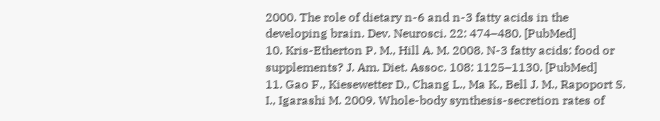2000. The role of dietary n-6 and n-3 fatty acids in the developing brain. Dev. Neurosci. 22: 474–480. [PubMed]
10. Kris-Etherton P. M., Hill A. M. 2008. N-3 fatty acids: food or supplements? J. Am. Diet. Assoc. 108: 1125–1130. [PubMed]
11. Gao F., Kiesewetter D., Chang L., Ma K., Bell J. M., Rapoport S. I., Igarashi M. 2009. Whole-body synthesis-secretion rates of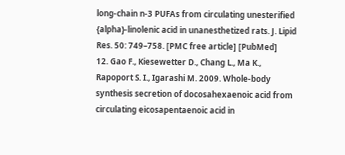long-chain n-3 PUFAs from circulating unesterified {alpha}-linolenic acid in unanesthetized rats. J. Lipid Res. 50: 749–758. [PMC free article] [PubMed]
12. Gao F., Kiesewetter D., Chang L., Ma K., Rapoport S. I., Igarashi M. 2009. Whole-body synthesis secretion of docosahexaenoic acid from circulating eicosapentaenoic acid in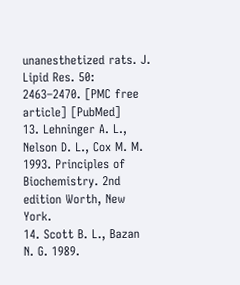unanesthetized rats. J. Lipid Res. 50: 2463–2470. [PMC free article] [PubMed]
13. Lehninger A. L., Nelson D. L., Cox M. M. 1993. Principles of Biochemistry. 2nd edition Worth, New York.
14. Scott B. L., Bazan N. G. 1989.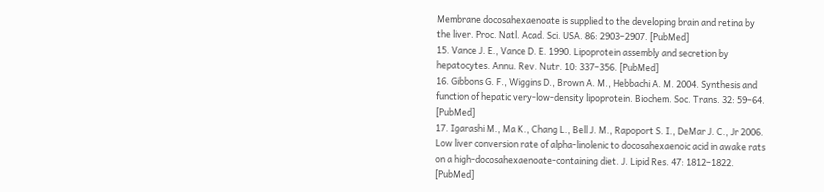Membrane docosahexaenoate is supplied to the developing brain and retina by the liver. Proc. Natl. Acad. Sci. USA. 86: 2903–2907. [PubMed]
15. Vance J. E., Vance D. E. 1990. Lipoprotein assembly and secretion by hepatocytes. Annu. Rev. Nutr. 10: 337–356. [PubMed]
16. Gibbons G. F., Wiggins D., Brown A. M., Hebbachi A. M. 2004. Synthesis and function of hepatic very-low-density lipoprotein. Biochem. Soc. Trans. 32: 59–64. [PubMed]
17. Igarashi M., Ma K., Chang L., Bell J. M., Rapoport S. I., DeMar J. C., Jr 2006. Low liver conversion rate of alpha-linolenic to docosahexaenoic acid in awake rats on a high-docosahexaenoate-containing diet. J. Lipid Res. 47: 1812–1822. [PubMed]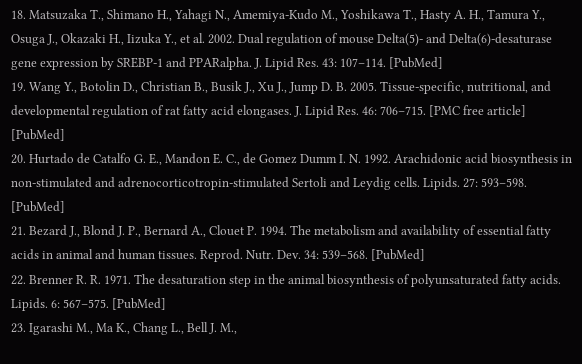18. Matsuzaka T., Shimano H., Yahagi N., Amemiya-Kudo M., Yoshikawa T., Hasty A. H., Tamura Y., Osuga J., Okazaki H., Iizuka Y., et al. 2002. Dual regulation of mouse Delta(5)- and Delta(6)-desaturase gene expression by SREBP-1 and PPARalpha. J. Lipid Res. 43: 107–114. [PubMed]
19. Wang Y., Botolin D., Christian B., Busik J., Xu J., Jump D. B. 2005. Tissue-specific, nutritional, and developmental regulation of rat fatty acid elongases. J. Lipid Res. 46: 706–715. [PMC free article] [PubMed]
20. Hurtado de Catalfo G. E., Mandon E. C., de Gomez Dumm I. N. 1992. Arachidonic acid biosynthesis in non-stimulated and adrenocorticotropin-stimulated Sertoli and Leydig cells. Lipids. 27: 593–598. [PubMed]
21. Bezard J., Blond J. P., Bernard A., Clouet P. 1994. The metabolism and availability of essential fatty acids in animal and human tissues. Reprod. Nutr. Dev. 34: 539–568. [PubMed]
22. Brenner R. R. 1971. The desaturation step in the animal biosynthesis of polyunsaturated fatty acids. Lipids. 6: 567–575. [PubMed]
23. Igarashi M., Ma K., Chang L., Bell J. M.,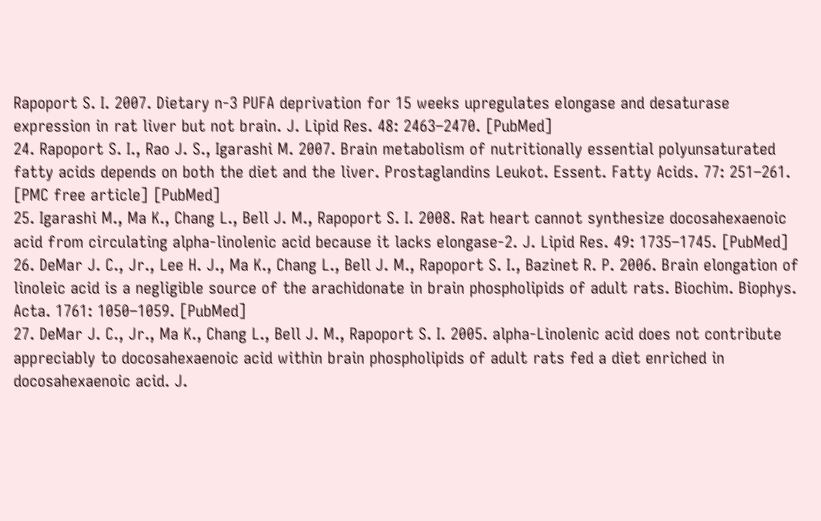Rapoport S. I. 2007. Dietary n-3 PUFA deprivation for 15 weeks upregulates elongase and desaturase expression in rat liver but not brain. J. Lipid Res. 48: 2463–2470. [PubMed]
24. Rapoport S. I., Rao J. S., Igarashi M. 2007. Brain metabolism of nutritionally essential polyunsaturated fatty acids depends on both the diet and the liver. Prostaglandins Leukot. Essent. Fatty Acids. 77: 251–261. [PMC free article] [PubMed]
25. Igarashi M., Ma K., Chang L., Bell J. M., Rapoport S. I. 2008. Rat heart cannot synthesize docosahexaenoic acid from circulating alpha-linolenic acid because it lacks elongase-2. J. Lipid Res. 49: 1735–1745. [PubMed]
26. DeMar J. C., Jr., Lee H. J., Ma K., Chang L., Bell J. M., Rapoport S. I., Bazinet R. P. 2006. Brain elongation of linoleic acid is a negligible source of the arachidonate in brain phospholipids of adult rats. Biochim. Biophys. Acta. 1761: 1050–1059. [PubMed]
27. DeMar J. C., Jr., Ma K., Chang L., Bell J. M., Rapoport S. I. 2005. alpha-Linolenic acid does not contribute appreciably to docosahexaenoic acid within brain phospholipids of adult rats fed a diet enriched in docosahexaenoic acid. J.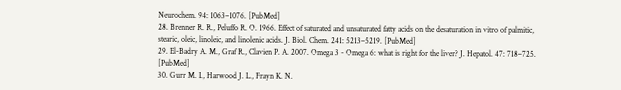Neurochem. 94: 1063–1076. [PubMed]
28. Brenner R. R., Peluffo R. O. 1966. Effect of saturated and unsaturated fatty acids on the desaturation in vitro of palmitic, stearic, oleic, linoleic, and linolenic acids. J. Biol. Chem. 241: 5213–5219. [PubMed]
29. El-Badry A. M., Graf R., Clavien P. A. 2007. Omega 3 - Omega 6: what is right for the liver? J. Hepatol. 47: 718–725. [PubMed]
30. Gurr M. I., Harwood J. L., Frayn K. N.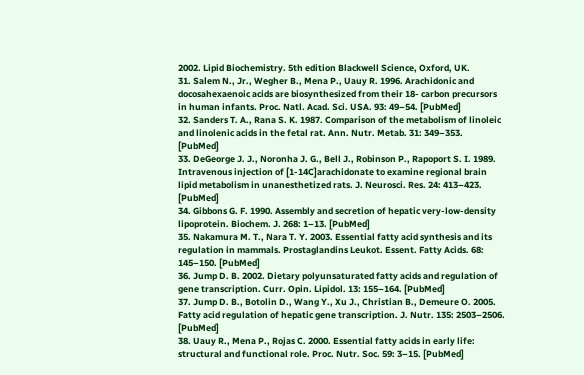2002. Lipid Biochemistry. 5th edition Blackwell Science, Oxford, UK.
31. Salem N., Jr., Wegher B., Mena P., Uauy R. 1996. Arachidonic and docosahexaenoic acids are biosynthesized from their 18- carbon precursors in human infants. Proc. Natl. Acad. Sci. USA. 93: 49–54. [PubMed]
32. Sanders T. A., Rana S. K. 1987. Comparison of the metabolism of linoleic and linolenic acids in the fetal rat. Ann. Nutr. Metab. 31: 349–353. [PubMed]
33. DeGeorge J. J., Noronha J. G., Bell J., Robinson P., Rapoport S. I. 1989. Intravenous injection of [1-14C]arachidonate to examine regional brain lipid metabolism in unanesthetized rats. J. Neurosci. Res. 24: 413–423. [PubMed]
34. Gibbons G. F. 1990. Assembly and secretion of hepatic very-low-density lipoprotein. Biochem. J. 268: 1–13. [PubMed]
35. Nakamura M. T., Nara T. Y. 2003. Essential fatty acid synthesis and its regulation in mammals. Prostaglandins Leukot. Essent. Fatty Acids. 68: 145–150. [PubMed]
36. Jump D. B. 2002. Dietary polyunsaturated fatty acids and regulation of gene transcription. Curr. Opin. Lipidol. 13: 155–164. [PubMed]
37. Jump D. B., Botolin D., Wang Y., Xu J., Christian B., Demeure O. 2005. Fatty acid regulation of hepatic gene transcription. J. Nutr. 135: 2503–2506. [PubMed]
38. Uauy R., Mena P., Rojas C. 2000. Essential fatty acids in early life: structural and functional role. Proc. Nutr. Soc. 59: 3–15. [PubMed]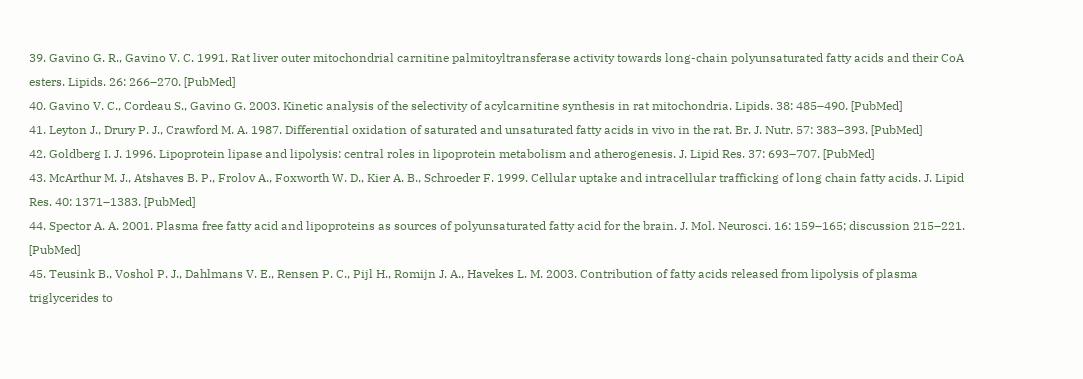39. Gavino G. R., Gavino V. C. 1991. Rat liver outer mitochondrial carnitine palmitoyltransferase activity towards long-chain polyunsaturated fatty acids and their CoA esters. Lipids. 26: 266–270. [PubMed]
40. Gavino V. C., Cordeau S., Gavino G. 2003. Kinetic analysis of the selectivity of acylcarnitine synthesis in rat mitochondria. Lipids. 38: 485–490. [PubMed]
41. Leyton J., Drury P. J., Crawford M. A. 1987. Differential oxidation of saturated and unsaturated fatty acids in vivo in the rat. Br. J. Nutr. 57: 383–393. [PubMed]
42. Goldberg I. J. 1996. Lipoprotein lipase and lipolysis: central roles in lipoprotein metabolism and atherogenesis. J. Lipid Res. 37: 693–707. [PubMed]
43. McArthur M. J., Atshaves B. P., Frolov A., Foxworth W. D., Kier A. B., Schroeder F. 1999. Cellular uptake and intracellular trafficking of long chain fatty acids. J. Lipid Res. 40: 1371–1383. [PubMed]
44. Spector A. A. 2001. Plasma free fatty acid and lipoproteins as sources of polyunsaturated fatty acid for the brain. J. Mol. Neurosci. 16: 159–165; discussion 215–221. [PubMed]
45. Teusink B., Voshol P. J., Dahlmans V. E., Rensen P. C., Pijl H., Romijn J. A., Havekes L. M. 2003. Contribution of fatty acids released from lipolysis of plasma triglycerides to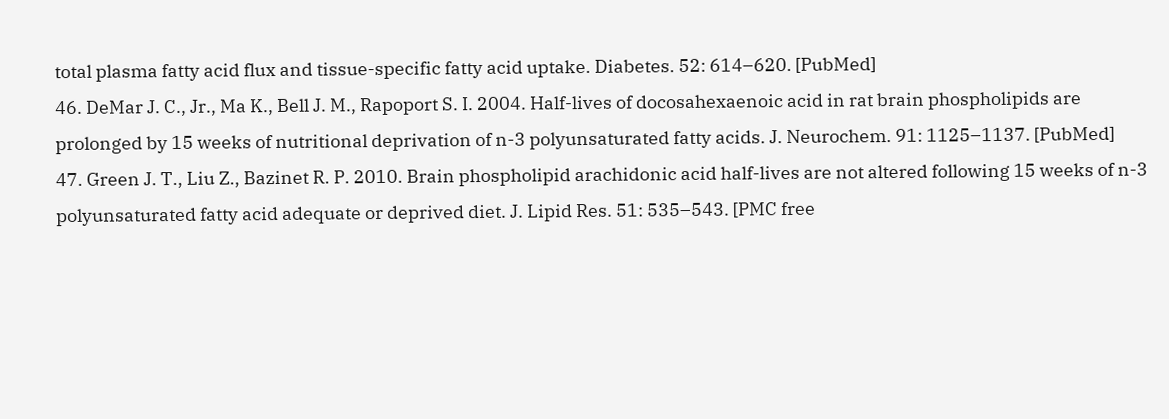total plasma fatty acid flux and tissue-specific fatty acid uptake. Diabetes. 52: 614–620. [PubMed]
46. DeMar J. C., Jr., Ma K., Bell J. M., Rapoport S. I. 2004. Half-lives of docosahexaenoic acid in rat brain phospholipids are prolonged by 15 weeks of nutritional deprivation of n-3 polyunsaturated fatty acids. J. Neurochem. 91: 1125–1137. [PubMed]
47. Green J. T., Liu Z., Bazinet R. P. 2010. Brain phospholipid arachidonic acid half-lives are not altered following 15 weeks of n-3 polyunsaturated fatty acid adequate or deprived diet. J. Lipid Res. 51: 535–543. [PMC free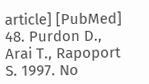article] [PubMed]
48. Purdon D., Arai T., Rapoport S. 1997. No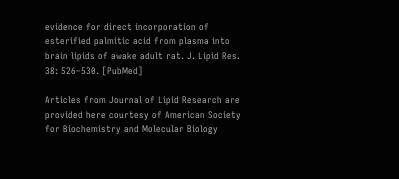evidence for direct incorporation of esterified palmitic acid from plasma into brain lipids of awake adult rat. J. Lipid Res. 38: 526–530. [PubMed]

Articles from Journal of Lipid Research are provided here courtesy of American Society for Biochemistry and Molecular Biology